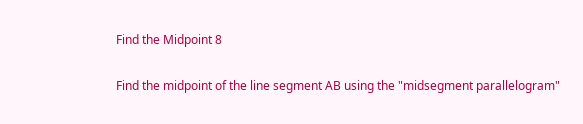Find the Midpoint 8

Find the midpoint of the line segment AB using the "midsegment parallelogram"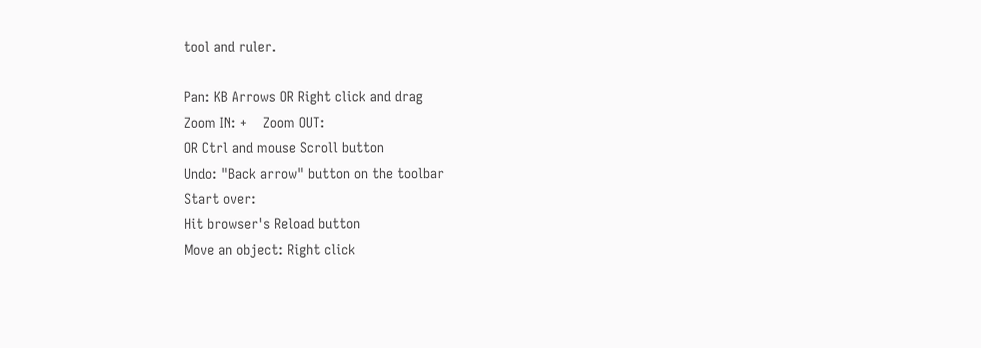tool and ruler.

Pan: KB Arrows OR Right click and drag
Zoom IN: +    Zoom OUT:
OR Ctrl and mouse Scroll button
Undo: "Back arrow" button on the toolbar
Start over:
Hit browser's Reload button
Move an object: Right click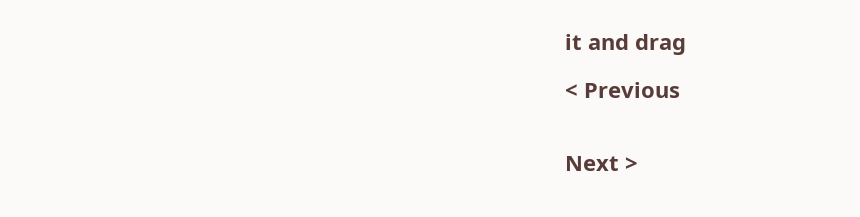it and drag

< Previous


Next >